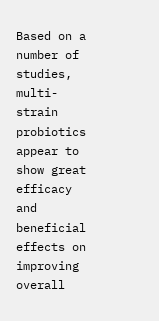Based on a number of studies, multi-strain probiotics appear to show great efficacy and beneficial effects on improving overall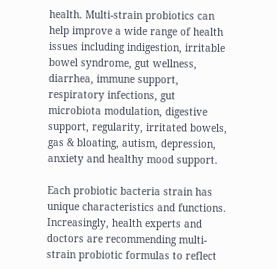health. Multi-strain probiotics can help improve a wide range of health issues including indigestion, irritable bowel syndrome, gut wellness, diarrhea, immune support, respiratory infections, gut microbiota modulation, digestive support, regularity, irritated bowels, gas & bloating, autism, depression, anxiety and healthy mood support.

Each probiotic bacteria strain has unique characteristics and functions. Increasingly, health experts and doctors are recommending multi-strain probiotic formulas to reflect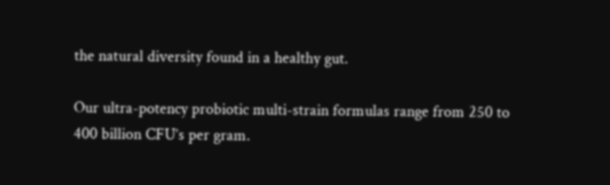the natural diversity found in a healthy gut.

Our ultra-potency probiotic multi-strain formulas range from 250 to 400 billion CFU’s per gram.